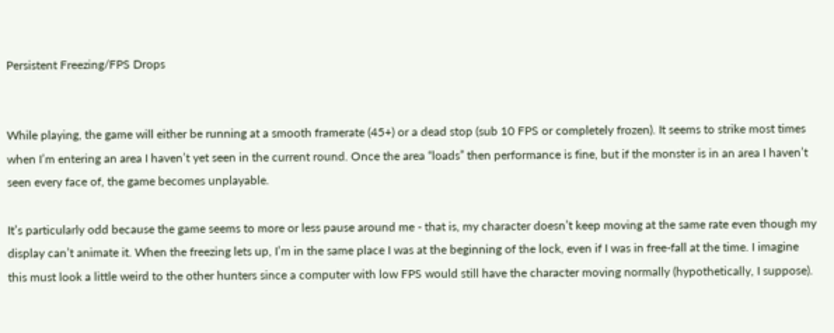Persistent Freezing/FPS Drops


While playing, the game will either be running at a smooth framerate (45+) or a dead stop (sub 10 FPS or completely frozen). It seems to strike most times when I’m entering an area I haven’t yet seen in the current round. Once the area “loads” then performance is fine, but if the monster is in an area I haven’t seen every face of, the game becomes unplayable.

It’s particularly odd because the game seems to more or less pause around me - that is, my character doesn’t keep moving at the same rate even though my display can’t animate it. When the freezing lets up, I’m in the same place I was at the beginning of the lock, even if I was in free-fall at the time. I imagine this must look a little weird to the other hunters since a computer with low FPS would still have the character moving normally (hypothetically, I suppose).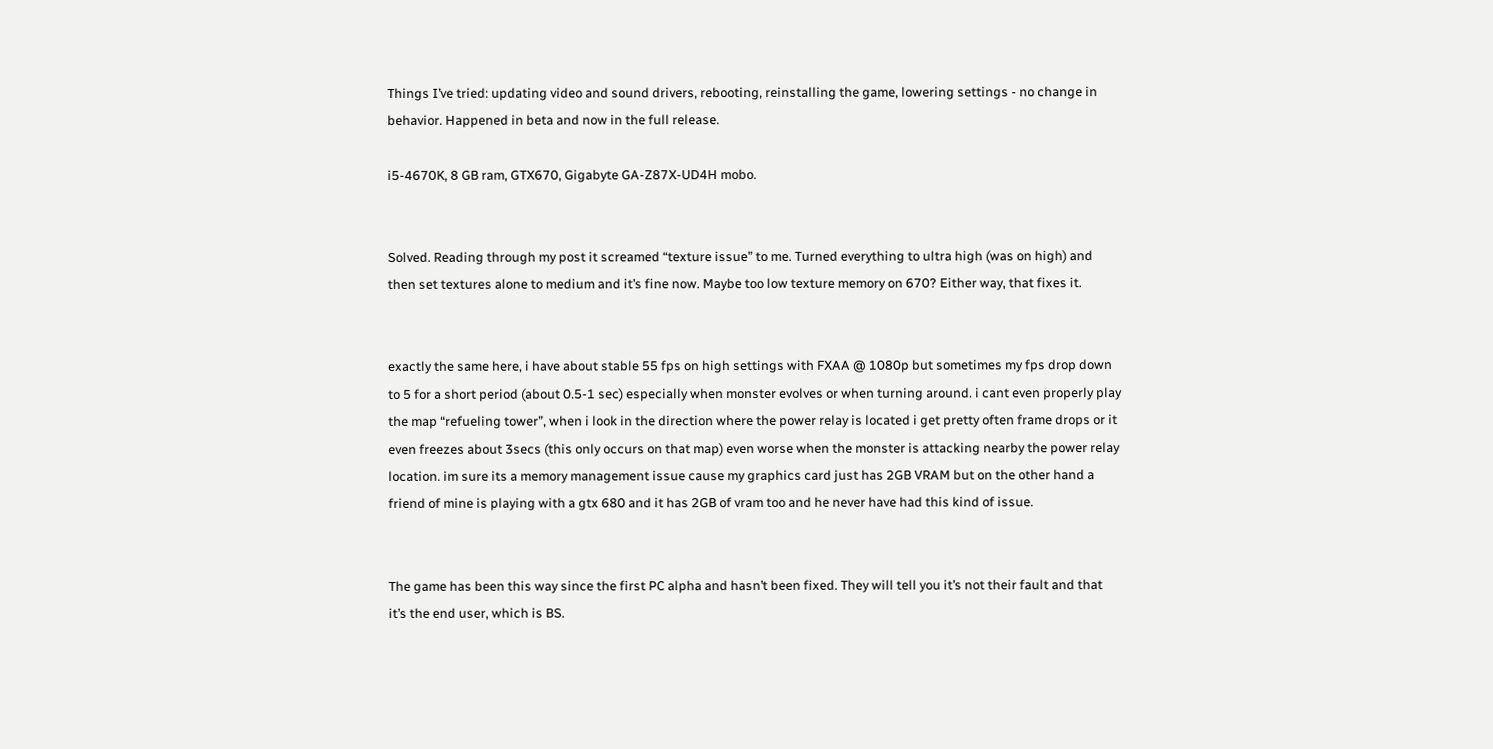Things I’ve tried: updating video and sound drivers, rebooting, reinstalling the game, lowering settings - no change in behavior. Happened in beta and now in the full release.

i5-4670K, 8 GB ram, GTX670, Gigabyte GA-Z87X-UD4H mobo.


Solved. Reading through my post it screamed “texture issue” to me. Turned everything to ultra high (was on high) and then set textures alone to medium and it’s fine now. Maybe too low texture memory on 670? Either way, that fixes it.


exactly the same here, i have about stable 55 fps on high settings with FXAA @ 1080p but sometimes my fps drop down to 5 for a short period (about 0.5-1 sec) especially when monster evolves or when turning around. i cant even properly play the map “refueling tower”, when i look in the direction where the power relay is located i get pretty often frame drops or it even freezes about 3secs (this only occurs on that map) even worse when the monster is attacking nearby the power relay location. im sure its a memory management issue cause my graphics card just has 2GB VRAM but on the other hand a friend of mine is playing with a gtx 680 and it has 2GB of vram too and he never have had this kind of issue.


The game has been this way since the first PC alpha and hasn’t been fixed. They will tell you it’s not their fault and that it’s the end user, which is BS.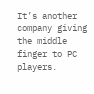It’s another company giving the middle finger to PC players.